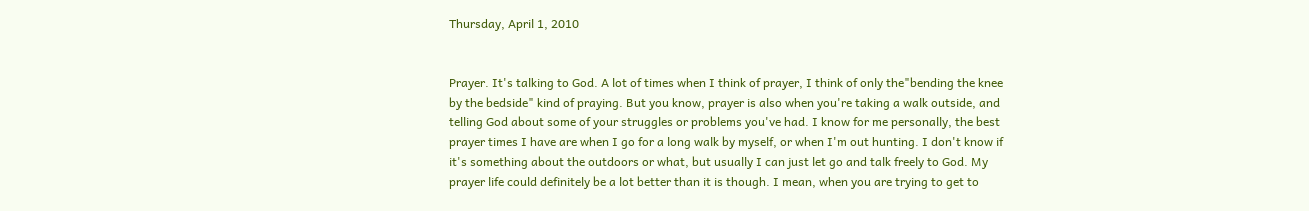Thursday, April 1, 2010


Prayer. It's talking to God. A lot of times when I think of prayer, I think of only the"bending the knee by the bedside" kind of praying. But you know, prayer is also when you're taking a walk outside, and telling God about some of your struggles or problems you've had. I know for me personally, the best prayer times I have are when I go for a long walk by myself, or when I'm out hunting. I don't know if it's something about the outdoors or what, but usually I can just let go and talk freely to God. My prayer life could definitely be a lot better than it is though. I mean, when you are trying to get to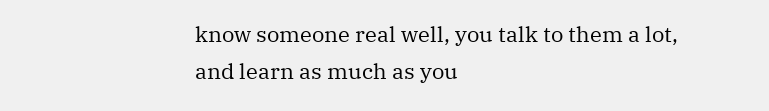know someone real well, you talk to them a lot, and learn as much as you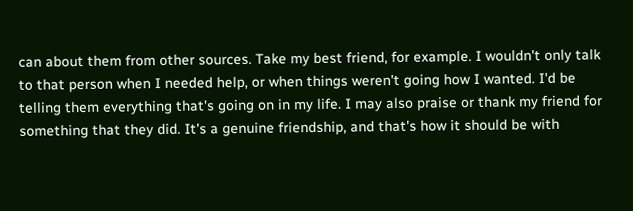can about them from other sources. Take my best friend, for example. I wouldn't only talk to that person when I needed help, or when things weren't going how I wanted. I'd be telling them everything that's going on in my life. I may also praise or thank my friend for something that they did. It's a genuine friendship, and that's how it should be with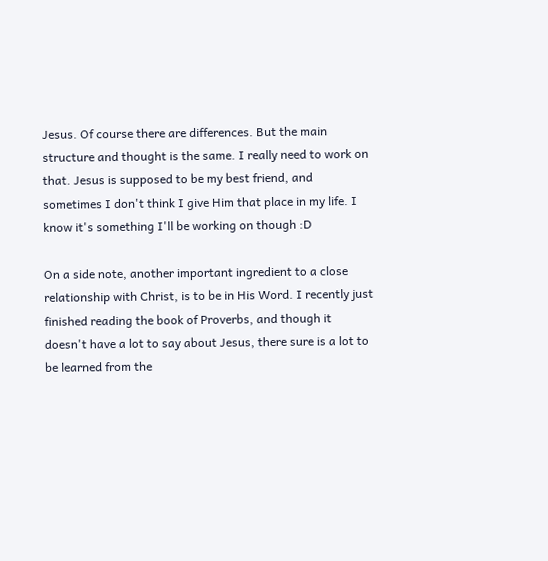Jesus. Of course there are differences. But the main structure and thought is the same. I really need to work on that. Jesus is supposed to be my best friend, and sometimes I don't think I give Him that place in my life. I know it's something I'll be working on though :D

On a side note, another important ingredient to a close relationship with Christ, is to be in His Word. I recently just finished reading the book of Proverbs, and though it doesn't have a lot to say about Jesus, there sure is a lot to be learned from the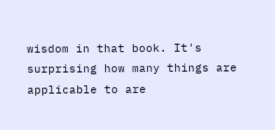wisdom in that book. It's surprising how many things are applicable to are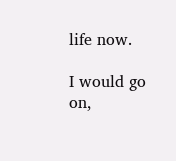life now.

I would go on,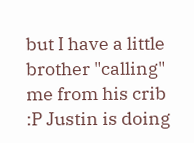but I have a little brother "calling" me from his crib :P Justin is doing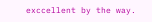exccellent by the way.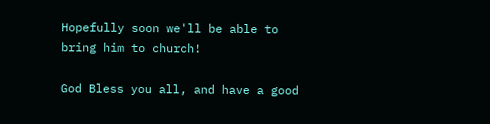Hopefully soon we'll be able to bring him to church!

God Bless you all, and have a good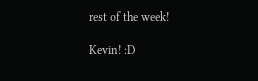rest of the week!

Kevin! :D